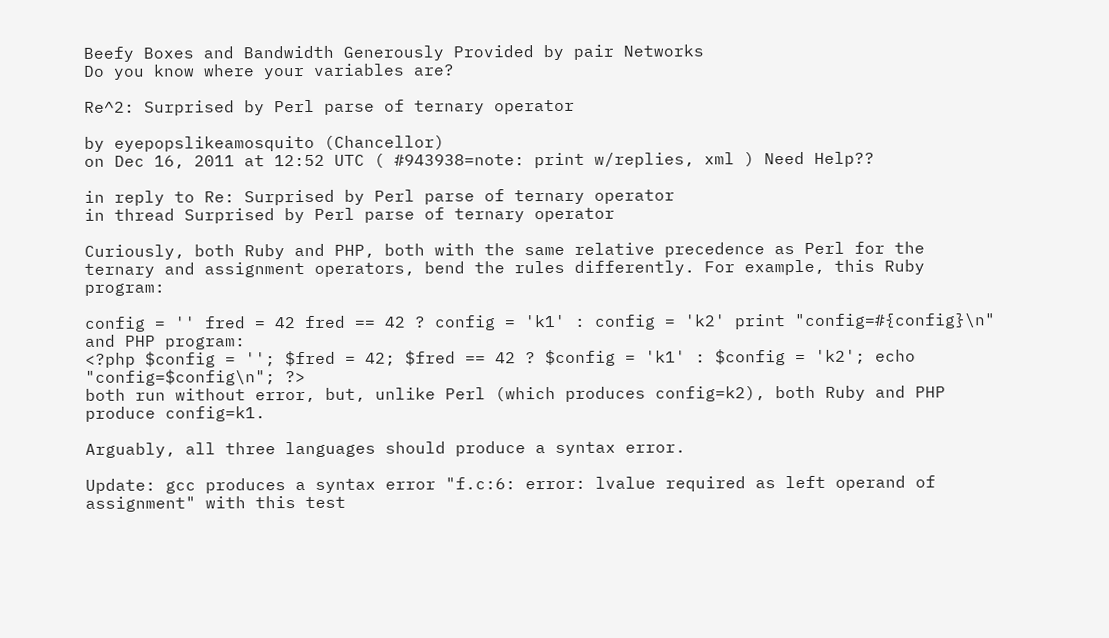Beefy Boxes and Bandwidth Generously Provided by pair Networks
Do you know where your variables are?

Re^2: Surprised by Perl parse of ternary operator

by eyepopslikeamosquito (Chancellor)
on Dec 16, 2011 at 12:52 UTC ( #943938=note: print w/replies, xml ) Need Help??

in reply to Re: Surprised by Perl parse of ternary operator
in thread Surprised by Perl parse of ternary operator

Curiously, both Ruby and PHP, both with the same relative precedence as Perl for the ternary and assignment operators, bend the rules differently. For example, this Ruby program:

config = '' fred = 42 fred == 42 ? config = 'k1' : config = 'k2' print "config=#{config}\n"
and PHP program:
<?php $config = ''; $fred = 42; $fred == 42 ? $config = 'k1' : $config = 'k2'; echo "config=$config\n"; ?>
both run without error, but, unlike Perl (which produces config=k2), both Ruby and PHP produce config=k1.

Arguably, all three languages should produce a syntax error.

Update: gcc produces a syntax error "f.c:6: error: lvalue required as left operand of assignment" with this test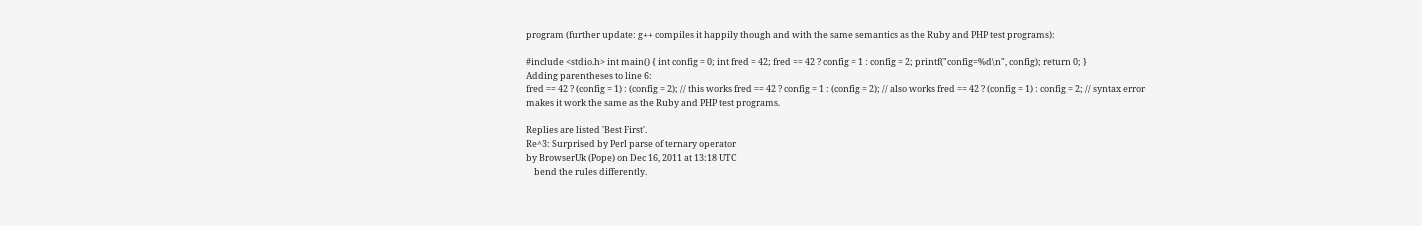program (further update: g++ compiles it happily though and with the same semantics as the Ruby and PHP test programs):

#include <stdio.h> int main() { int config = 0; int fred = 42; fred == 42 ? config = 1 : config = 2; printf("config=%d\n", config); return 0; }
Adding parentheses to line 6:
fred == 42 ? (config = 1) : (config = 2); // this works fred == 42 ? config = 1 : (config = 2); // also works fred == 42 ? (config = 1) : config = 2; // syntax error
makes it work the same as the Ruby and PHP test programs.

Replies are listed 'Best First'.
Re^3: Surprised by Perl parse of ternary operator
by BrowserUk (Pope) on Dec 16, 2011 at 13:18 UTC
    bend the rules differently.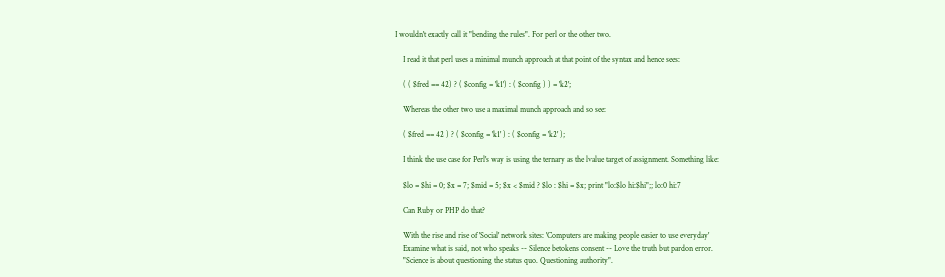I wouldn't exactly call it "bending the rules". For perl or the other two.

    I read it that perl uses a minimal munch approach at that point of the syntax and hence sees:

    ( ( $fred == 42) ? ( $config = 'k1') : ( $config ) ) = 'k2';

    Whereas the other two use a maximal munch approach and so see:

    ( $fred == 42 ) ? ( $config = 'k1' ) : ( $config = 'k2' );

    I think the use case for Perl's way is using the ternary as the lvalue target of assignment. Something like:

    $lo = $hi = 0; $x = 7; $mid = 5; $x < $mid ? $lo : $hi = $x; print "lo:$lo hi:$hi";; lo:0 hi:7

    Can Ruby or PHP do that?

    With the rise and rise of 'Social' network sites: 'Computers are making people easier to use everyday'
    Examine what is said, not who speaks -- Silence betokens consent -- Love the truth but pardon error.
    "Science is about questioning the status quo. Questioning authority".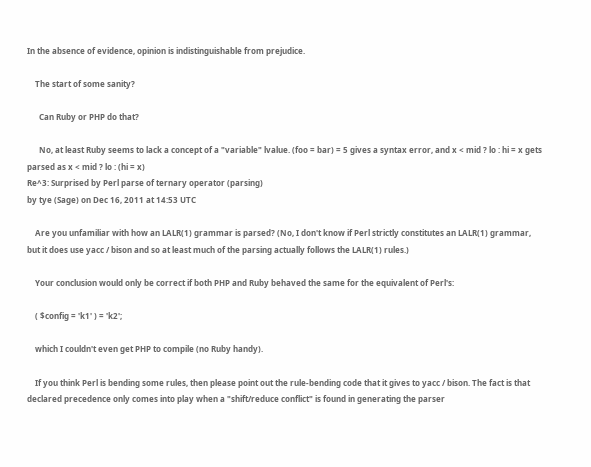In the absence of evidence, opinion is indistinguishable from prejudice.

    The start of some sanity?

      Can Ruby or PHP do that?

      No, at least Ruby seems to lack a concept of a "variable" lvalue. (foo = bar) = 5 gives a syntax error, and x < mid ? lo : hi = x gets parsed as x < mid ? lo : (hi = x)
Re^3: Surprised by Perl parse of ternary operator (parsing)
by tye (Sage) on Dec 16, 2011 at 14:53 UTC

    Are you unfamiliar with how an LALR(1) grammar is parsed? (No, I don't know if Perl strictly constitutes an LALR(1) grammar, but it does use yacc / bison and so at least much of the parsing actually follows the LALR(1) rules.)

    Your conclusion would only be correct if both PHP and Ruby behaved the same for the equivalent of Perl's:

    ( $config = 'k1' ) = 'k2';

    which I couldn't even get PHP to compile (no Ruby handy).

    If you think Perl is bending some rules, then please point out the rule-bending code that it gives to yacc / bison. The fact is that declared precedence only comes into play when a "shift/reduce conflict" is found in generating the parser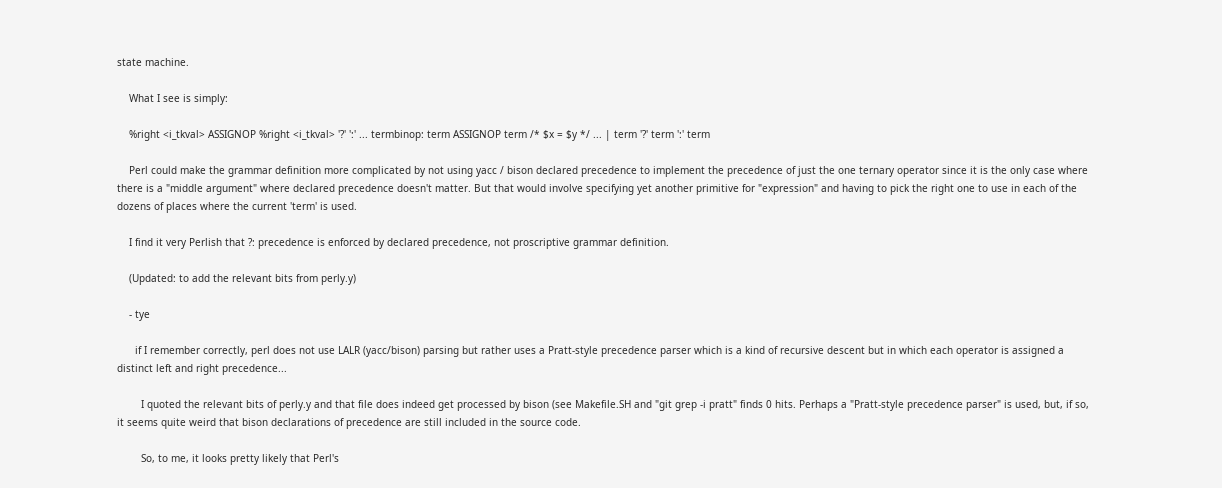state machine.

    What I see is simply:

    %right <i_tkval> ASSIGNOP %right <i_tkval> '?' ':' ... termbinop: term ASSIGNOP term /* $x = $y */ ... | term '?' term ':' term

    Perl could make the grammar definition more complicated by not using yacc / bison declared precedence to implement the precedence of just the one ternary operator since it is the only case where there is a "middle argument" where declared precedence doesn't matter. But that would involve specifying yet another primitive for "expression" and having to pick the right one to use in each of the dozens of places where the current 'term' is used.

    I find it very Perlish that ?: precedence is enforced by declared precedence, not proscriptive grammar definition.

    (Updated: to add the relevant bits from perly.y)

    - tye

      if I remember correctly, perl does not use LALR (yacc/bison) parsing but rather uses a Pratt-style precedence parser which is a kind of recursive descent but in which each operator is assigned a distinct left and right precedence...

        I quoted the relevant bits of perly.y and that file does indeed get processed by bison (see Makefile.SH and "git grep -i pratt" finds 0 hits. Perhaps a "Pratt-style precedence parser" is used, but, if so, it seems quite weird that bison declarations of precedence are still included in the source code.

        So, to me, it looks pretty likely that Perl's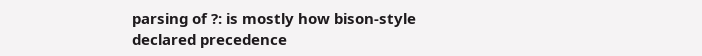parsing of ?: is mostly how bison-style declared precedence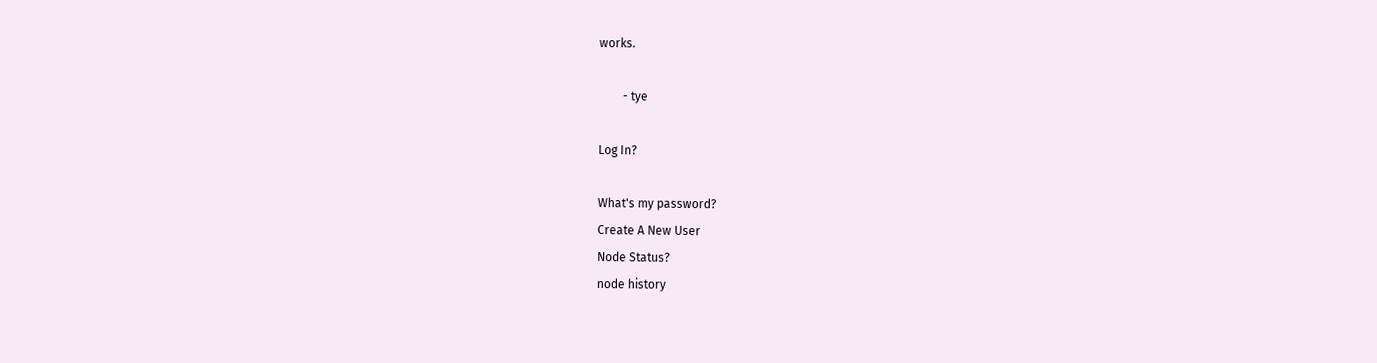works.

        - tye

Log In?

What's my password?
Create A New User
Node Status?
node history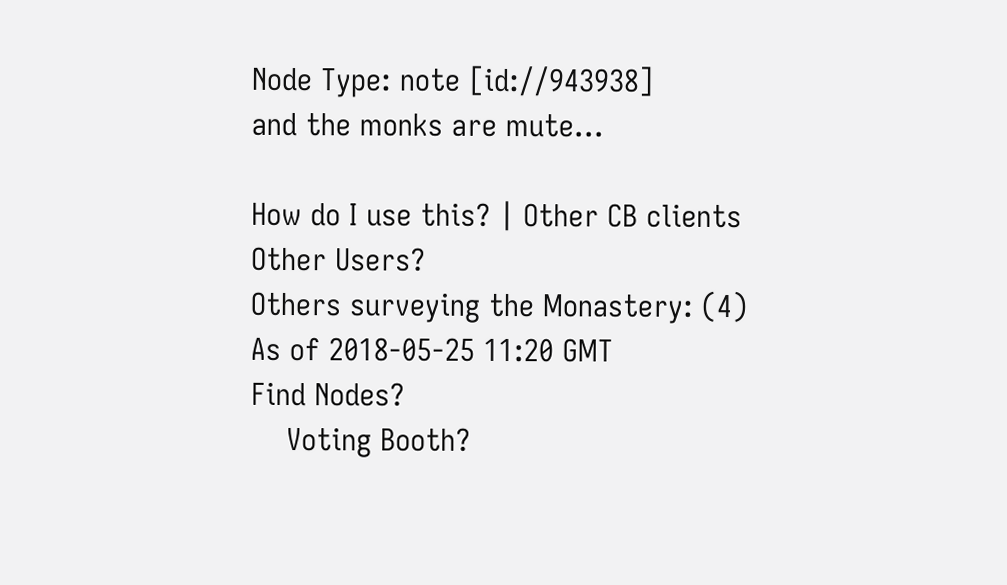Node Type: note [id://943938]
and the monks are mute...

How do I use this? | Other CB clients
Other Users?
Others surveying the Monastery: (4)
As of 2018-05-25 11:20 GMT
Find Nodes?
    Voting Booth?